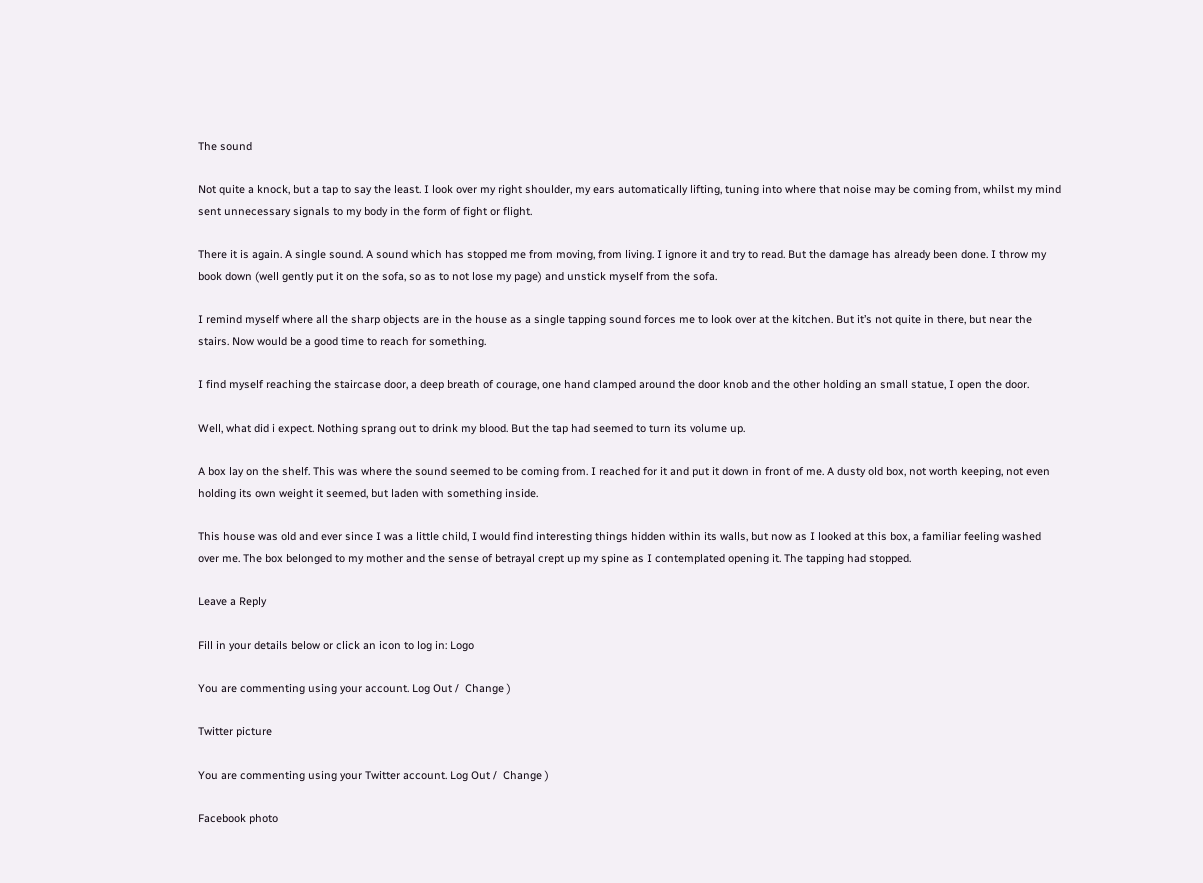The sound

Not quite a knock, but a tap to say the least. I look over my right shoulder, my ears automatically lifting, tuning into where that noise may be coming from, whilst my mind sent unnecessary signals to my body in the form of fight or flight.

There it is again. A single sound. A sound which has stopped me from moving, from living. I ignore it and try to read. But the damage has already been done. I throw my book down (well gently put it on the sofa, so as to not lose my page) and unstick myself from the sofa.

I remind myself where all the sharp objects are in the house as a single tapping sound forces me to look over at the kitchen. But it’s not quite in there, but near the stairs. Now would be a good time to reach for something.

I find myself reaching the staircase door, a deep breath of courage, one hand clamped around the door knob and the other holding an small statue, I open the door.

Well, what did i expect. Nothing sprang out to drink my blood. But the tap had seemed to turn its volume up.

A box lay on the shelf. This was where the sound seemed to be coming from. I reached for it and put it down in front of me. A dusty old box, not worth keeping, not even holding its own weight it seemed, but laden with something inside.

This house was old and ever since I was a little child, I would find interesting things hidden within its walls, but now as I looked at this box, a familiar feeling washed over me. The box belonged to my mother and the sense of betrayal crept up my spine as I contemplated opening it. The tapping had stopped.

Leave a Reply

Fill in your details below or click an icon to log in: Logo

You are commenting using your account. Log Out /  Change )

Twitter picture

You are commenting using your Twitter account. Log Out /  Change )

Facebook photo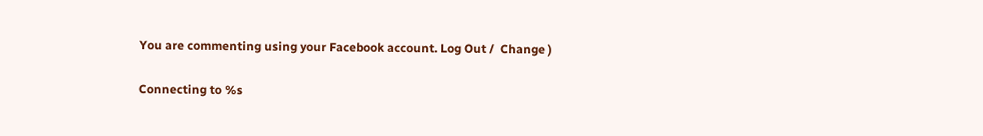You are commenting using your Facebook account. Log Out /  Change )

Connecting to %s